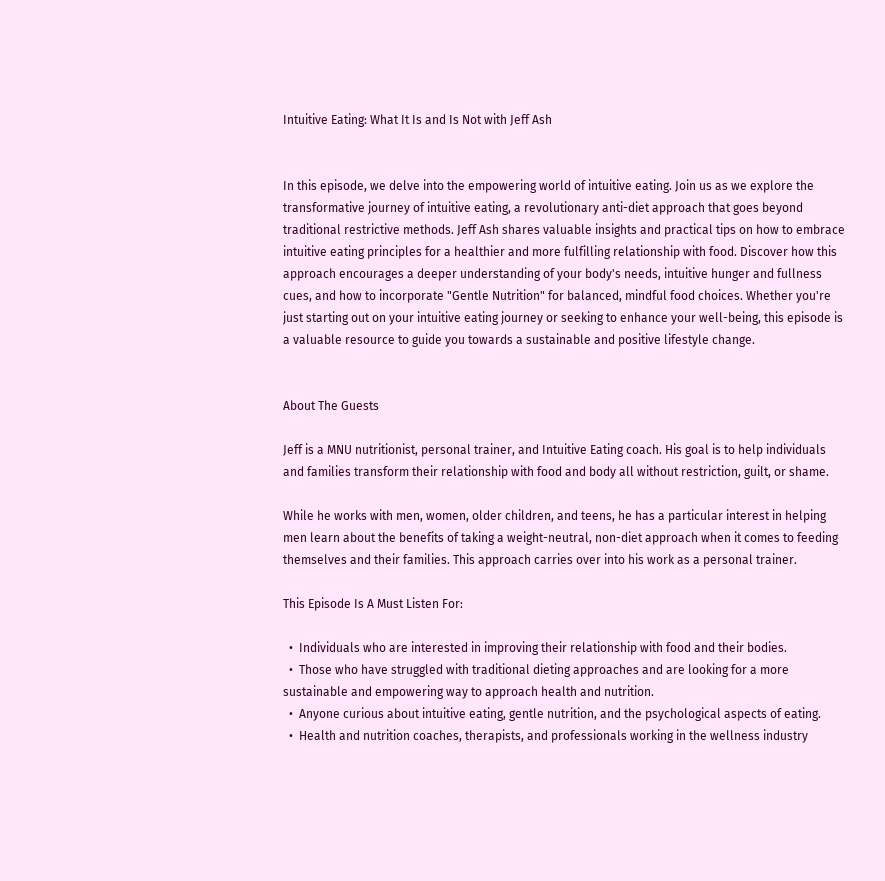Intuitive Eating: What It Is and Is Not with Jeff Ash


In this episode, we delve into the empowering world of intuitive eating. Join us as we explore the transformative journey of intuitive eating, a revolutionary anti-diet approach that goes beyond traditional restrictive methods. Jeff Ash shares valuable insights and practical tips on how to embrace intuitive eating principles for a healthier and more fulfilling relationship with food. Discover how this approach encourages a deeper understanding of your body's needs, intuitive hunger and fullness cues, and how to incorporate "Gentle Nutrition" for balanced, mindful food choices. Whether you're just starting out on your intuitive eating journey or seeking to enhance your well-being, this episode is a valuable resource to guide you towards a sustainable and positive lifestyle change.


About The Guests

Jeff is a MNU nutritionist, personal trainer, and Intuitive Eating coach. His goal is to help individuals and families transform their relationship with food and body all without restriction, guilt, or shame.

While he works with men, women, older children, and teens, he has a particular interest in helping men learn about the benefits of taking a weight-neutral, non-diet approach when it comes to feeding themselves and their families. This approach carries over into his work as a personal trainer.

This Episode Is A Must Listen For:

  •  Individuals who are interested in improving their relationship with food and their bodies.
  •  Those who have struggled with traditional dieting approaches and are looking for a more sustainable and empowering way to approach health and nutrition.
  •  Anyone curious about intuitive eating, gentle nutrition, and the psychological aspects of eating.
  •  Health and nutrition coaches, therapists, and professionals working in the wellness industry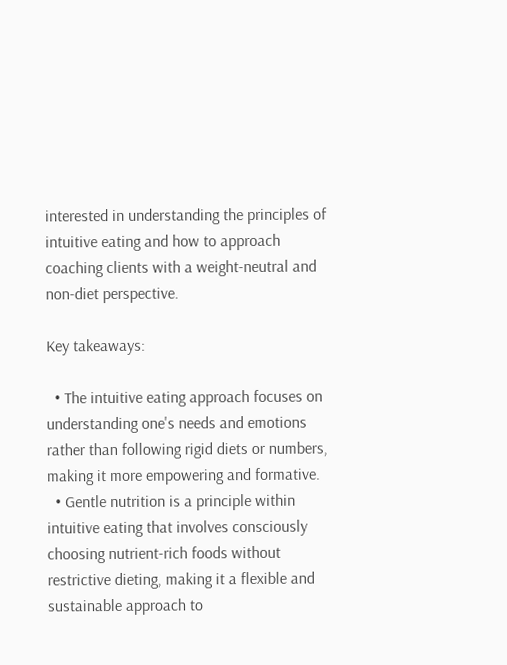interested in understanding the principles of intuitive eating and how to approach coaching clients with a weight-neutral and non-diet perspective.

Key takeaways:

  • The intuitive eating approach focuses on understanding one's needs and emotions rather than following rigid diets or numbers, making it more empowering and formative.
  • Gentle nutrition is a principle within intuitive eating that involves consciously choosing nutrient-rich foods without restrictive dieting, making it a flexible and sustainable approach to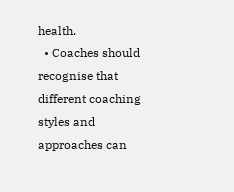health.
  • Coaches should recognise that different coaching styles and approaches can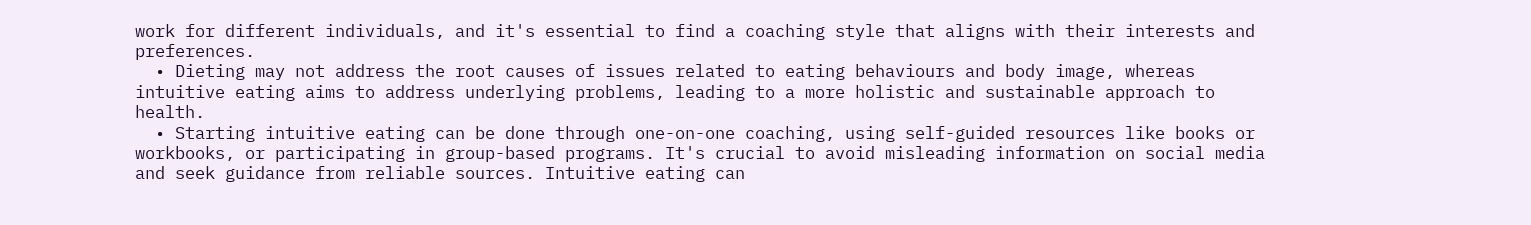work for different individuals, and it's essential to find a coaching style that aligns with their interests and preferences.
  • Dieting may not address the root causes of issues related to eating behaviours and body image, whereas intuitive eating aims to address underlying problems, leading to a more holistic and sustainable approach to health.
  • Starting intuitive eating can be done through one-on-one coaching, using self-guided resources like books or workbooks, or participating in group-based programs. It's crucial to avoid misleading information on social media and seek guidance from reliable sources. Intuitive eating can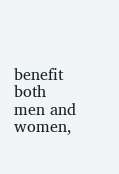benefit both men and women,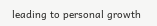leading to personal growth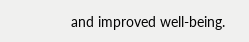and improved well-being.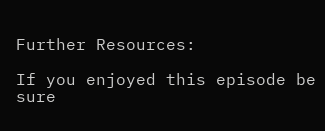Further Resources:

If you enjoyed this episode be sure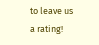to leave us a rating!